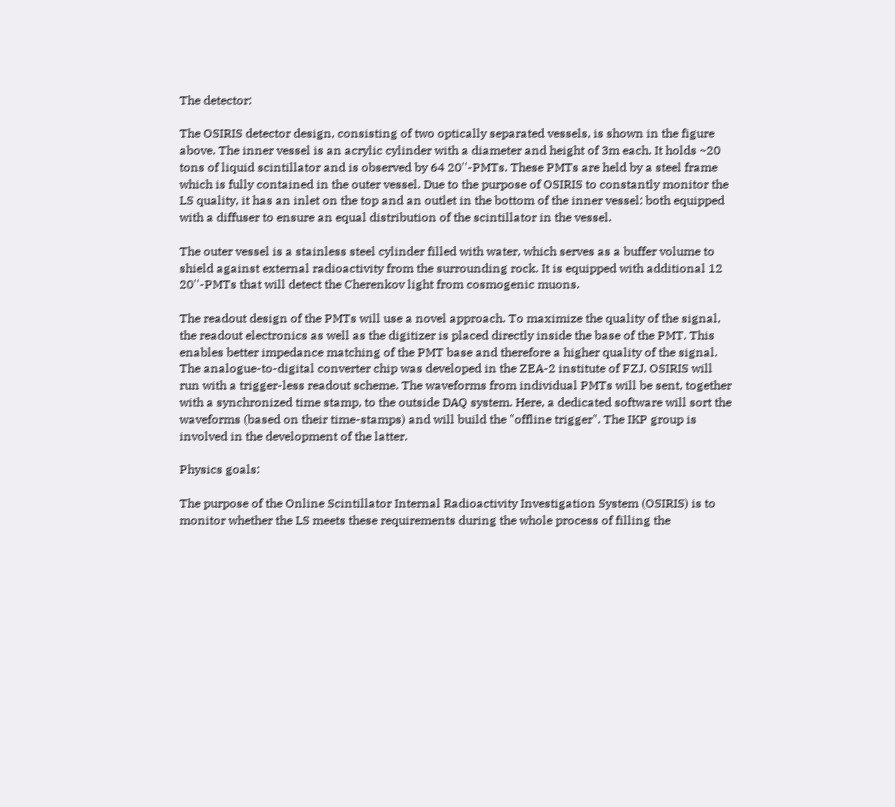The detector:

The OSIRIS detector design, consisting of two optically separated vessels, is shown in the figure above. The inner vessel is an acrylic cylinder with a diameter and height of 3m each. It holds ~20 tons of liquid scintillator and is observed by 64 20''-PMTs. These PMTs are held by a steel frame which is fully contained in the outer vessel. Due to the purpose of OSIRIS to constantly monitor the LS quality, it has an inlet on the top and an outlet in the bottom of the inner vessel: both equipped with a diffuser to ensure an equal distribution of the scintillator in the vessel.

The outer vessel is a stainless steel cylinder filled with water, which serves as a buffer volume to shield against external radioactivity from the surrounding rock. It is equipped with additional 12 20''-PMTs that will detect the Cherenkov light from cosmogenic muons.

The readout design of the PMTs will use a novel approach. To maximize the quality of the signal, the readout electronics as well as the digitizer is placed directly inside the base of the PMT. This enables better impedance matching of the PMT base and therefore a higher quality of the signal. The analogue-to-digital converter chip was developed in the ZEA-2 institute of FZJ. OSIRIS will run with a trigger-less readout scheme. The waveforms from individual PMTs will be sent, together with a synchronized time stamp, to the outside DAQ system. Here, a dedicated software will sort the waveforms (based on their time-stamps) and will build the "offline trigger". The IKP group is involved in the development of the latter.

Physics goals:

The purpose of the Online Scintillator Internal Radioactivity Investigation System (OSIRIS) is to monitor whether the LS meets these requirements during the whole process of filling the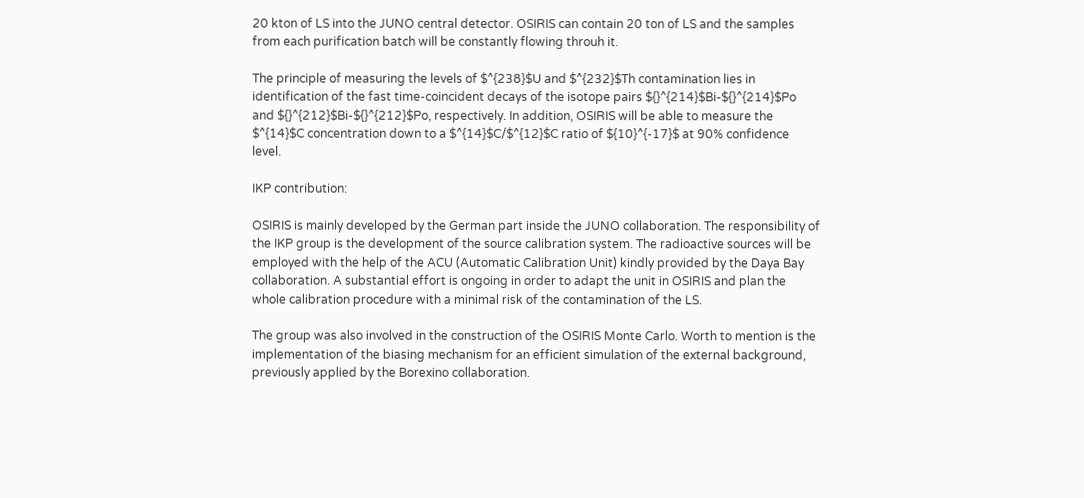20 kton of LS into the JUNO central detector. OSIRIS can contain 20 ton of LS and the samples from each purification batch will be constantly flowing throuh it.

The principle of measuring the levels of $^{238}$U and $^{232}$Th contamination lies in identification of the fast time-coincident decays of the isotope pairs ${}^{214}$Bi-${}^{214}$Po and ${}^{212}$Bi-${}^{212}$Po, respectively. In addition, OSIRIS will be able to measure the $^{14}$C concentration down to a $^{14}$C/$^{12}$C ratio of ${10}^{-17}$ at 90% confidence level.

IKP contribution:

OSIRIS is mainly developed by the German part inside the JUNO collaboration. The responsibility of the IKP group is the development of the source calibration system. The radioactive sources will be employed with the help of the ACU (Automatic Calibration Unit) kindly provided by the Daya Bay collaboration. A substantial effort is ongoing in order to adapt the unit in OSIRIS and plan the whole calibration procedure with a minimal risk of the contamination of the LS.

The group was also involved in the construction of the OSIRIS Monte Carlo. Worth to mention is the implementation of the biasing mechanism for an efficient simulation of the external background, previously applied by the Borexino collaboration.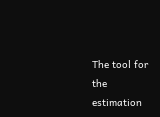The tool for the estimation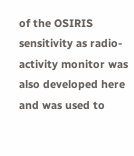of the OSIRIS sensitivity as radio-activity monitor was also developed here and was used to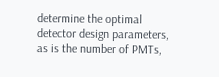determine the optimal detector design parameters, as is the number of PMTs,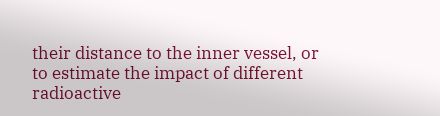their distance to the inner vessel, or to estimate the impact of different radioactive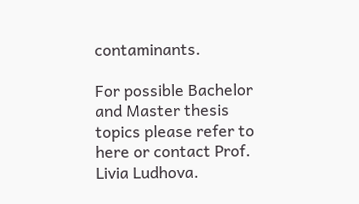contaminants.

For possible Bachelor and Master thesis topics please refer to here or contact Prof. Livia Ludhova.